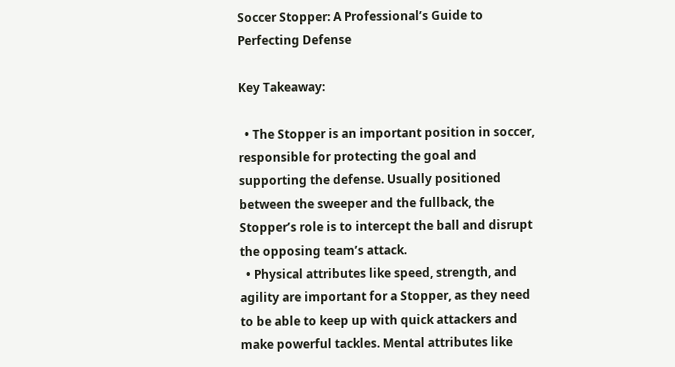Soccer Stopper: A Professional’s Guide to Perfecting Defense

Key Takeaway:

  • The Stopper is an important position in soccer, responsible for protecting the goal and supporting the defense. Usually positioned between the sweeper and the fullback, the Stopper’s role is to intercept the ball and disrupt the opposing team’s attack.
  • Physical attributes like speed, strength, and agility are important for a Stopper, as they need to be able to keep up with quick attackers and make powerful tackles. Mental attributes like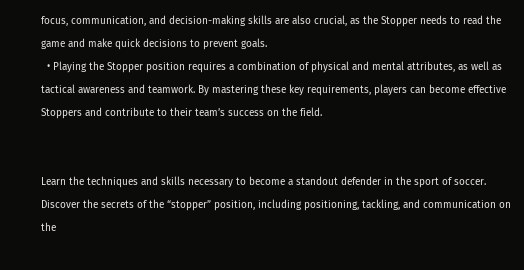focus, communication, and decision-making skills are also crucial, as the Stopper needs to read the game and make quick decisions to prevent goals.
  • Playing the Stopper position requires a combination of physical and mental attributes, as well as tactical awareness and teamwork. By mastering these key requirements, players can become effective Stoppers and contribute to their team’s success on the field.


Learn the techniques and skills necessary to become a standout defender in the sport of soccer. Discover the secrets of the “stopper” position, including positioning, tackling, and communication on the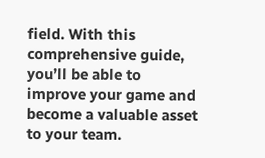field. With this comprehensive guide, you’ll be able to improve your game and become a valuable asset to your team.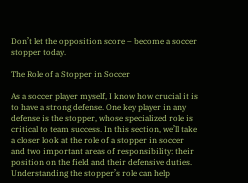Don’t let the opposition score – become a soccer stopper today.

The Role of a Stopper in Soccer

As a soccer player myself, I know how crucial it is to have a strong defense. One key player in any defense is the stopper, whose specialized role is critical to team success. In this section, we’ll take a closer look at the role of a stopper in soccer and two important areas of responsibility: their position on the field and their defensive duties. Understanding the stopper’s role can help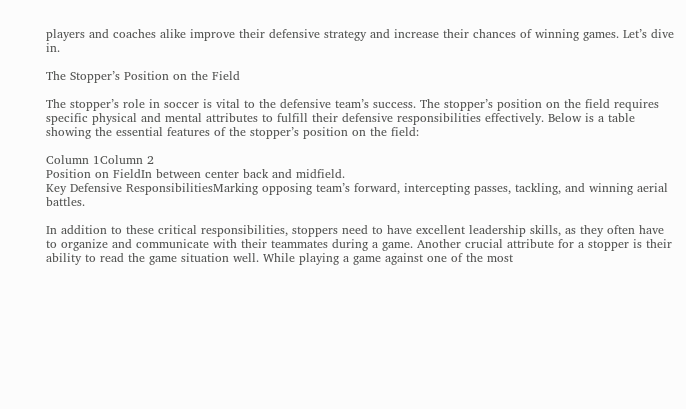players and coaches alike improve their defensive strategy and increase their chances of winning games. Let’s dive in.

The Stopper’s Position on the Field

The stopper’s role in soccer is vital to the defensive team’s success. The stopper’s position on the field requires specific physical and mental attributes to fulfill their defensive responsibilities effectively. Below is a table showing the essential features of the stopper’s position on the field:

Column 1Column 2
Position on FieldIn between center back and midfield.
Key Defensive ResponsibilitiesMarking opposing team’s forward, intercepting passes, tackling, and winning aerial battles.

In addition to these critical responsibilities, stoppers need to have excellent leadership skills, as they often have to organize and communicate with their teammates during a game. Another crucial attribute for a stopper is their ability to read the game situation well. While playing a game against one of the most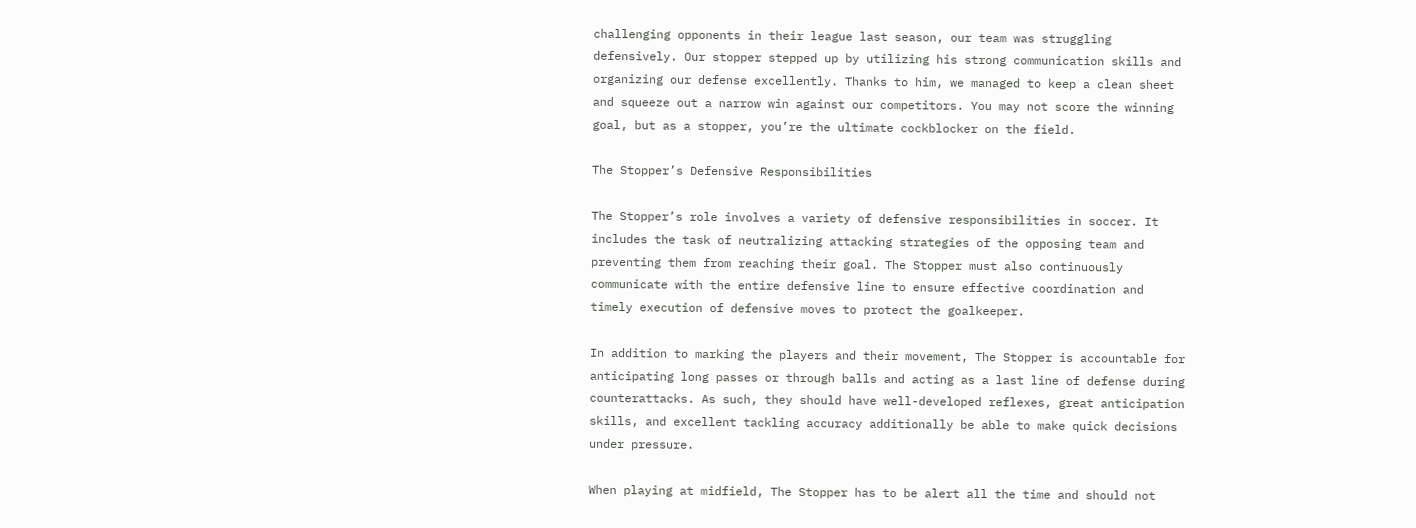challenging opponents in their league last season, our team was struggling defensively. Our stopper stepped up by utilizing his strong communication skills and organizing our defense excellently. Thanks to him, we managed to keep a clean sheet and squeeze out a narrow win against our competitors. You may not score the winning goal, but as a stopper, you’re the ultimate cockblocker on the field.

The Stopper’s Defensive Responsibilities

The Stopper’s role involves a variety of defensive responsibilities in soccer. It includes the task of neutralizing attacking strategies of the opposing team and preventing them from reaching their goal. The Stopper must also continuously communicate with the entire defensive line to ensure effective coordination and timely execution of defensive moves to protect the goalkeeper.

In addition to marking the players and their movement, The Stopper is accountable for anticipating long passes or through balls and acting as a last line of defense during counterattacks. As such, they should have well-developed reflexes, great anticipation skills, and excellent tackling accuracy additionally be able to make quick decisions under pressure.

When playing at midfield, The Stopper has to be alert all the time and should not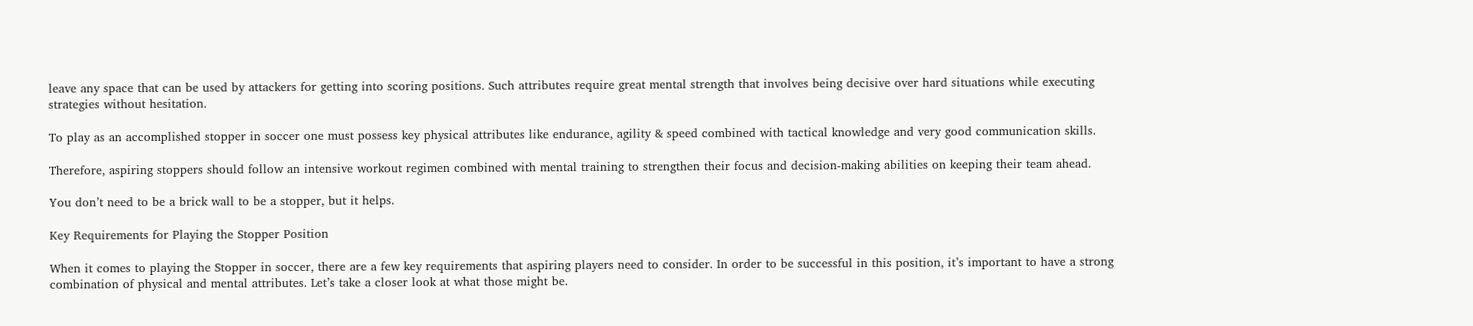leave any space that can be used by attackers for getting into scoring positions. Such attributes require great mental strength that involves being decisive over hard situations while executing strategies without hesitation.

To play as an accomplished stopper in soccer one must possess key physical attributes like endurance, agility & speed combined with tactical knowledge and very good communication skills.

Therefore, aspiring stoppers should follow an intensive workout regimen combined with mental training to strengthen their focus and decision-making abilities on keeping their team ahead.

You don’t need to be a brick wall to be a stopper, but it helps.

Key Requirements for Playing the Stopper Position

When it comes to playing the Stopper in soccer, there are a few key requirements that aspiring players need to consider. In order to be successful in this position, it’s important to have a strong combination of physical and mental attributes. Let’s take a closer look at what those might be.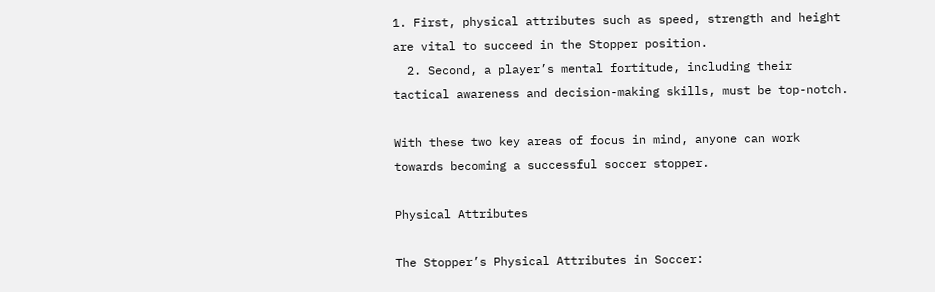1. First, physical attributes such as speed, strength and height are vital to succeed in the Stopper position.
  2. Second, a player’s mental fortitude, including their tactical awareness and decision-making skills, must be top-notch.

With these two key areas of focus in mind, anyone can work towards becoming a successful soccer stopper.

Physical Attributes

The Stopper’s Physical Attributes in Soccer: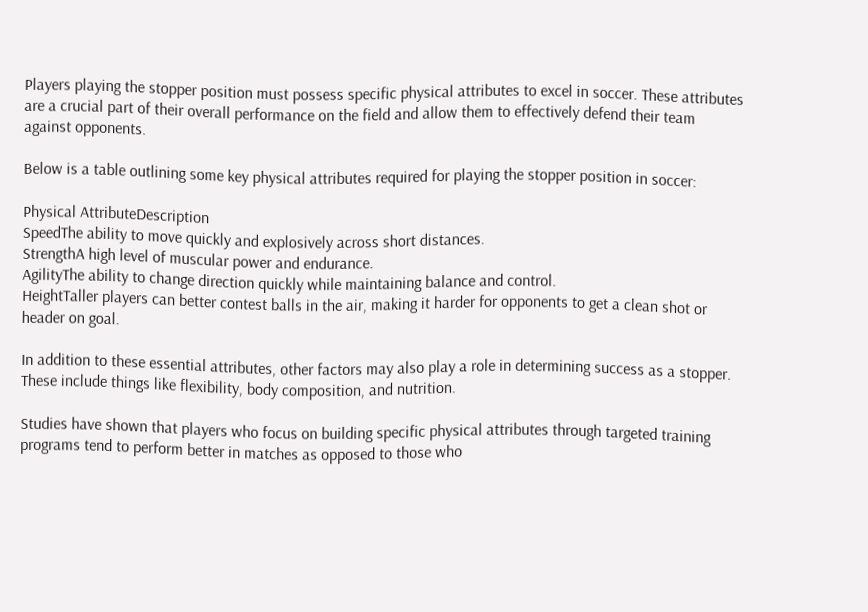Players playing the stopper position must possess specific physical attributes to excel in soccer. These attributes are a crucial part of their overall performance on the field and allow them to effectively defend their team against opponents.

Below is a table outlining some key physical attributes required for playing the stopper position in soccer:

Physical AttributeDescription
SpeedThe ability to move quickly and explosively across short distances.
StrengthA high level of muscular power and endurance.
AgilityThe ability to change direction quickly while maintaining balance and control.
HeightTaller players can better contest balls in the air, making it harder for opponents to get a clean shot or header on goal.

In addition to these essential attributes, other factors may also play a role in determining success as a stopper. These include things like flexibility, body composition, and nutrition.

Studies have shown that players who focus on building specific physical attributes through targeted training programs tend to perform better in matches as opposed to those who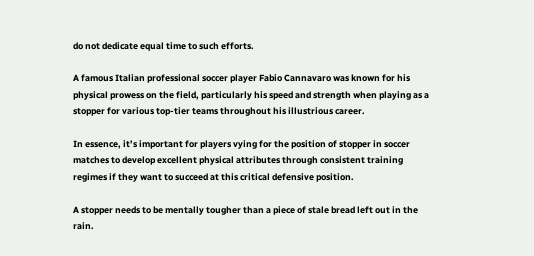do not dedicate equal time to such efforts.

A famous Italian professional soccer player Fabio Cannavaro was known for his physical prowess on the field, particularly his speed and strength when playing as a stopper for various top-tier teams throughout his illustrious career.

In essence, it’s important for players vying for the position of stopper in soccer matches to develop excellent physical attributes through consistent training regimes if they want to succeed at this critical defensive position.

A stopper needs to be mentally tougher than a piece of stale bread left out in the rain.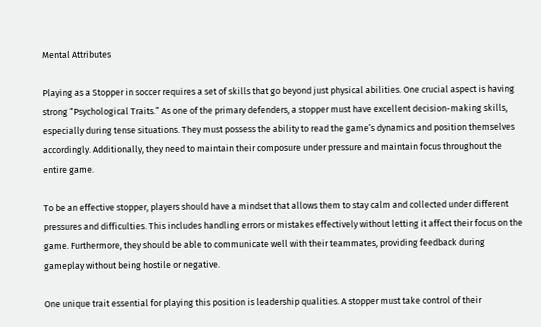Mental Attributes

Playing as a Stopper in soccer requires a set of skills that go beyond just physical abilities. One crucial aspect is having strong “Psychological Traits.” As one of the primary defenders, a stopper must have excellent decision-making skills, especially during tense situations. They must possess the ability to read the game’s dynamics and position themselves accordingly. Additionally, they need to maintain their composure under pressure and maintain focus throughout the entire game.

To be an effective stopper, players should have a mindset that allows them to stay calm and collected under different pressures and difficulties. This includes handling errors or mistakes effectively without letting it affect their focus on the game. Furthermore, they should be able to communicate well with their teammates, providing feedback during gameplay without being hostile or negative.

One unique trait essential for playing this position is leadership qualities. A stopper must take control of their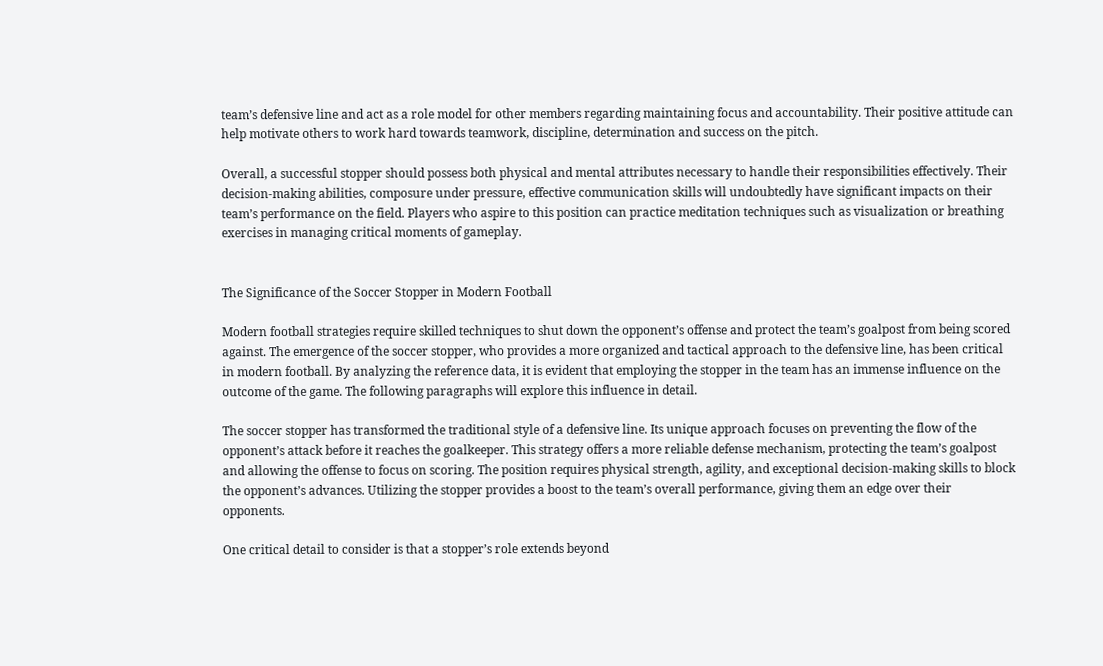team’s defensive line and act as a role model for other members regarding maintaining focus and accountability. Their positive attitude can help motivate others to work hard towards teamwork, discipline, determination and success on the pitch.

Overall, a successful stopper should possess both physical and mental attributes necessary to handle their responsibilities effectively. Their decision-making abilities, composure under pressure, effective communication skills will undoubtedly have significant impacts on their team’s performance on the field. Players who aspire to this position can practice meditation techniques such as visualization or breathing exercises in managing critical moments of gameplay.


The Significance of the Soccer Stopper in Modern Football

Modern football strategies require skilled techniques to shut down the opponent’s offense and protect the team’s goalpost from being scored against. The emergence of the soccer stopper, who provides a more organized and tactical approach to the defensive line, has been critical in modern football. By analyzing the reference data, it is evident that employing the stopper in the team has an immense influence on the outcome of the game. The following paragraphs will explore this influence in detail.

The soccer stopper has transformed the traditional style of a defensive line. Its unique approach focuses on preventing the flow of the opponent’s attack before it reaches the goalkeeper. This strategy offers a more reliable defense mechanism, protecting the team’s goalpost and allowing the offense to focus on scoring. The position requires physical strength, agility, and exceptional decision-making skills to block the opponent’s advances. Utilizing the stopper provides a boost to the team’s overall performance, giving them an edge over their opponents.

One critical detail to consider is that a stopper’s role extends beyond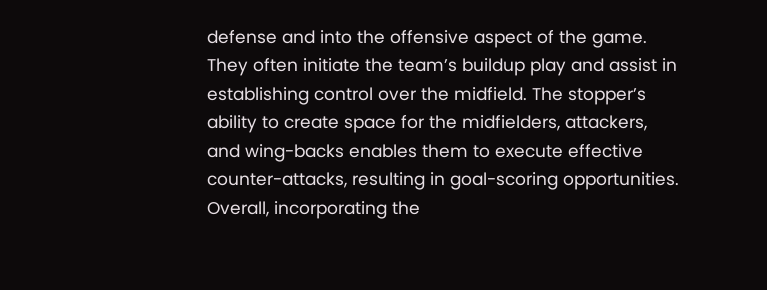defense and into the offensive aspect of the game. They often initiate the team’s buildup play and assist in establishing control over the midfield. The stopper’s ability to create space for the midfielders, attackers, and wing-backs enables them to execute effective counter-attacks, resulting in goal-scoring opportunities. Overall, incorporating the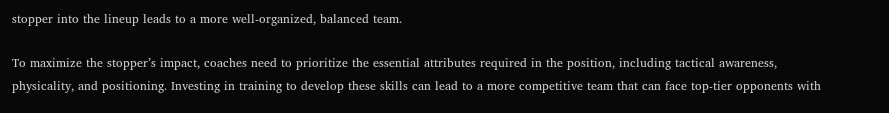stopper into the lineup leads to a more well-organized, balanced team.

To maximize the stopper’s impact, coaches need to prioritize the essential attributes required in the position, including tactical awareness, physicality, and positioning. Investing in training to develop these skills can lead to a more competitive team that can face top-tier opponents with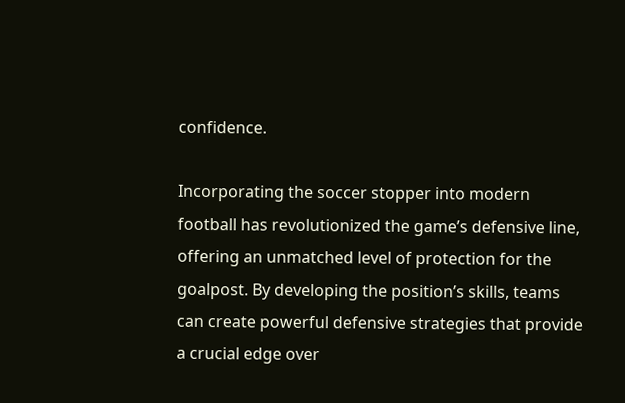confidence.

Incorporating the soccer stopper into modern football has revolutionized the game’s defensive line, offering an unmatched level of protection for the goalpost. By developing the position’s skills, teams can create powerful defensive strategies that provide a crucial edge over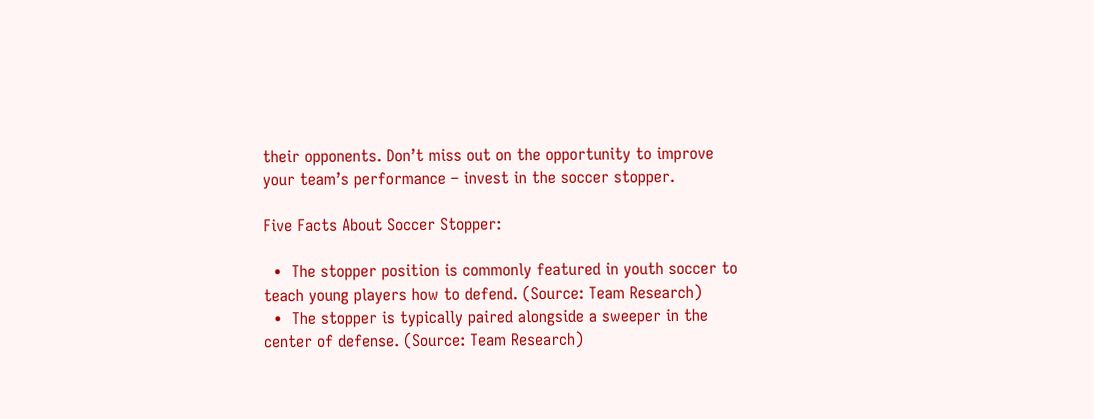their opponents. Don’t miss out on the opportunity to improve your team’s performance – invest in the soccer stopper.

Five Facts About Soccer Stopper:

  •  The stopper position is commonly featured in youth soccer to teach young players how to defend. (Source: Team Research)
  •  The stopper is typically paired alongside a sweeper in the center of defense. (Source: Team Research)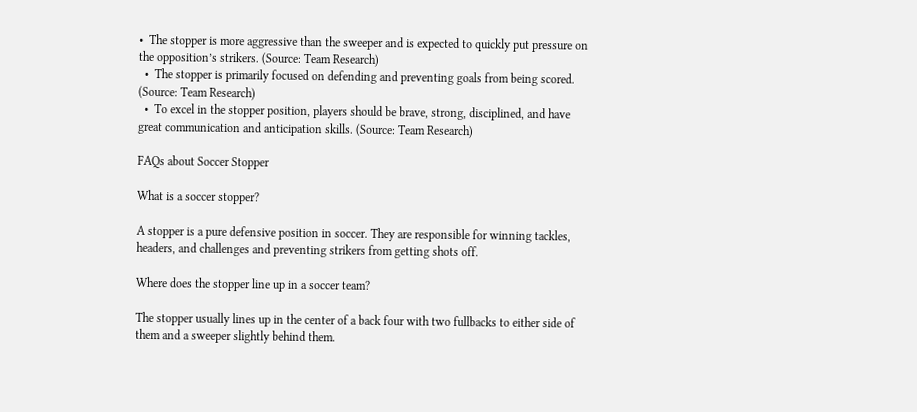•  The stopper is more aggressive than the sweeper and is expected to quickly put pressure on the opposition’s strikers. (Source: Team Research)
  •  The stopper is primarily focused on defending and preventing goals from being scored. (Source: Team Research)
  •  To excel in the stopper position, players should be brave, strong, disciplined, and have great communication and anticipation skills. (Source: Team Research)

FAQs about Soccer Stopper

What is a soccer stopper?

A stopper is a pure defensive position in soccer. They are responsible for winning tackles, headers, and challenges and preventing strikers from getting shots off.

Where does the stopper line up in a soccer team?

The stopper usually lines up in the center of a back four with two fullbacks to either side of them and a sweeper slightly behind them.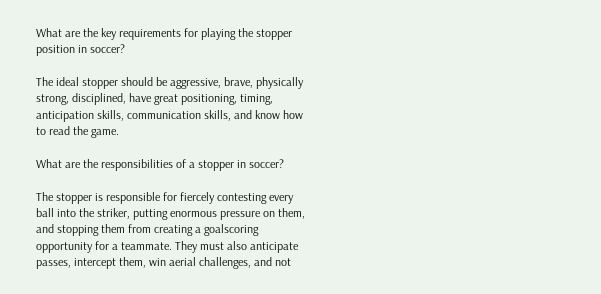What are the key requirements for playing the stopper position in soccer?

The ideal stopper should be aggressive, brave, physically strong, disciplined, have great positioning, timing, anticipation skills, communication skills, and know how to read the game.

What are the responsibilities of a stopper in soccer?

The stopper is responsible for fiercely contesting every ball into the striker, putting enormous pressure on them, and stopping them from creating a goalscoring opportunity for a teammate. They must also anticipate passes, intercept them, win aerial challenges, and not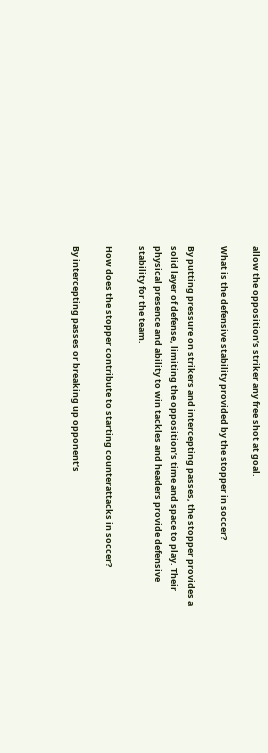allow the opposition’s striker any free shot at goal.

What is the defensive stability provided by the stopper in soccer?

By putting pressure on strikers and intercepting passes, the stopper provides a solid layer of defense, limiting the opposition’s time and space to play. Their physical presence and ability to win tackles and headers provide defensive stability for the team.

How does the stopper contribute to starting counterattacks in soccer?

By intercepting passes or breaking up opponent’s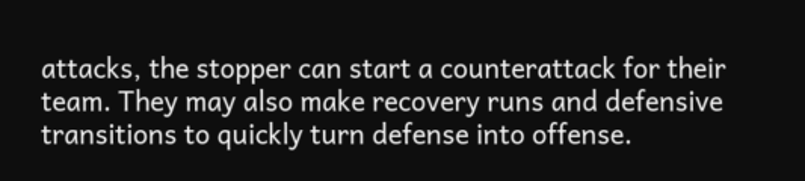attacks, the stopper can start a counterattack for their team. They may also make recovery runs and defensive transitions to quickly turn defense into offense.